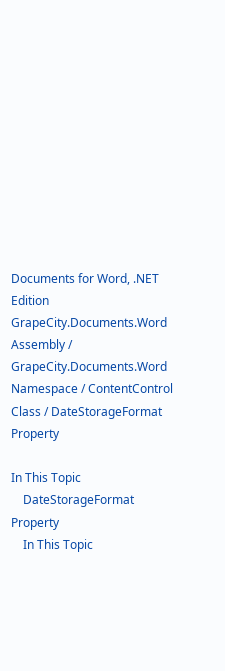Documents for Word, .NET Edition
GrapeCity.Documents.Word Assembly / GrapeCity.Documents.Word Namespace / ContentControl Class / DateStorageFormat Property

In This Topic
    DateStorageFormat Property
    In This Topic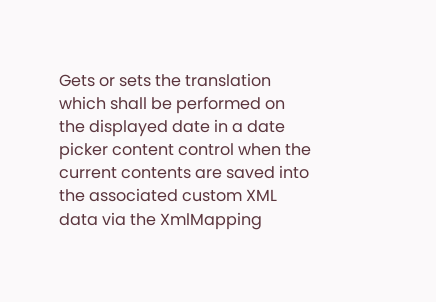Gets or sets the translation which shall be performed on the displayed date in a date picker content control when the current contents are saved into the associated custom XML data via the XmlMapping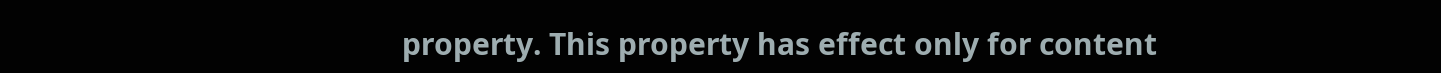property. This property has effect only for content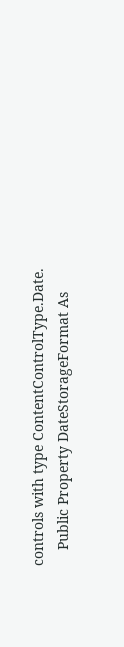controls with type ContentControlType.Date.
    Public Property DateStorageFormat As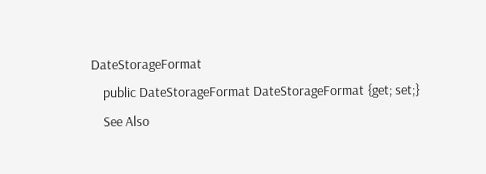DateStorageFormat
    public DateStorageFormat DateStorageFormat {get; set;}
    See Also